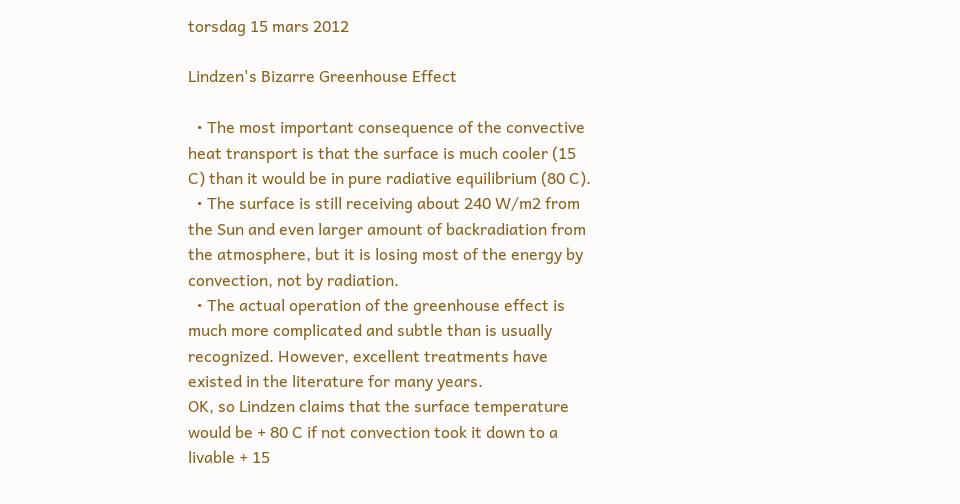torsdag 15 mars 2012

Lindzen's Bizarre Greenhouse Effect

  • The most important consequence of the convective heat transport is that the surface is much cooler (15 C) than it would be in pure radiative equilibrium (80 C).
  • The surface is still receiving about 240 W/m2 from the Sun and even larger amount of backradiation from the atmosphere, but it is losing most of the energy by convection, not by radiation.
  • The actual operation of the greenhouse effect is much more complicated and subtle than is usually recognized. However, excellent treatments have existed in the literature for many years.
OK, so Lindzen claims that the surface temperature would be + 80 C if not convection took it down to a livable + 15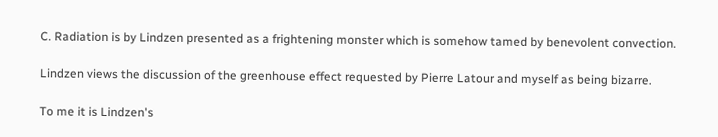C. Radiation is by Lindzen presented as a frightening monster which is somehow tamed by benevolent convection.

Lindzen views the discussion of the greenhouse effect requested by Pierre Latour and myself as being bizarre.

To me it is Lindzen's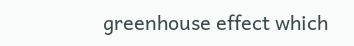greenhouse effect which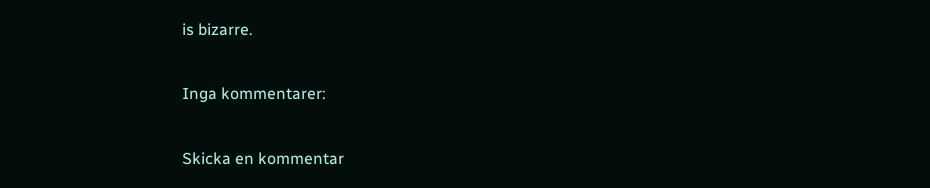is bizarre.

Inga kommentarer:

Skicka en kommentar